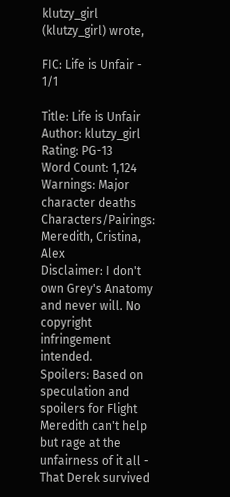klutzy_girl (klutzy_girl) wrote,

FIC: Life is Unfair - 1/1

Title: Life is Unfair
Author: klutzy_girl
Rating: PG-13
Word Count: 1,124
Warnings: Major character deaths
Characters/Pairings: Meredith, Cristina, Alex
Disclaimer: I don't own Grey's Anatomy and never will. No copyright infringement intended.
Spoilers: Based on speculation and spoilers for Flight
Meredith can't help but rage at the unfairness of it all - That Derek survived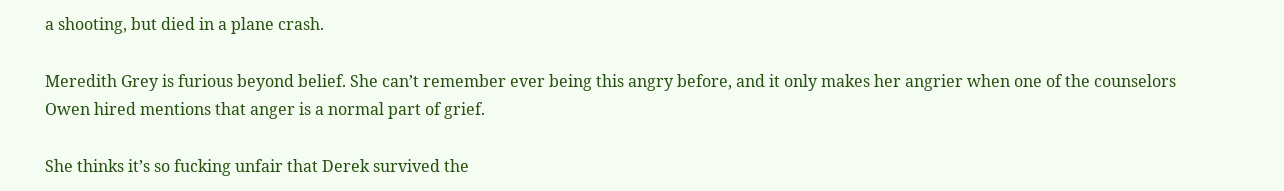a shooting, but died in a plane crash.

Meredith Grey is furious beyond belief. She can’t remember ever being this angry before, and it only makes her angrier when one of the counselors Owen hired mentions that anger is a normal part of grief.

She thinks it’s so fucking unfair that Derek survived the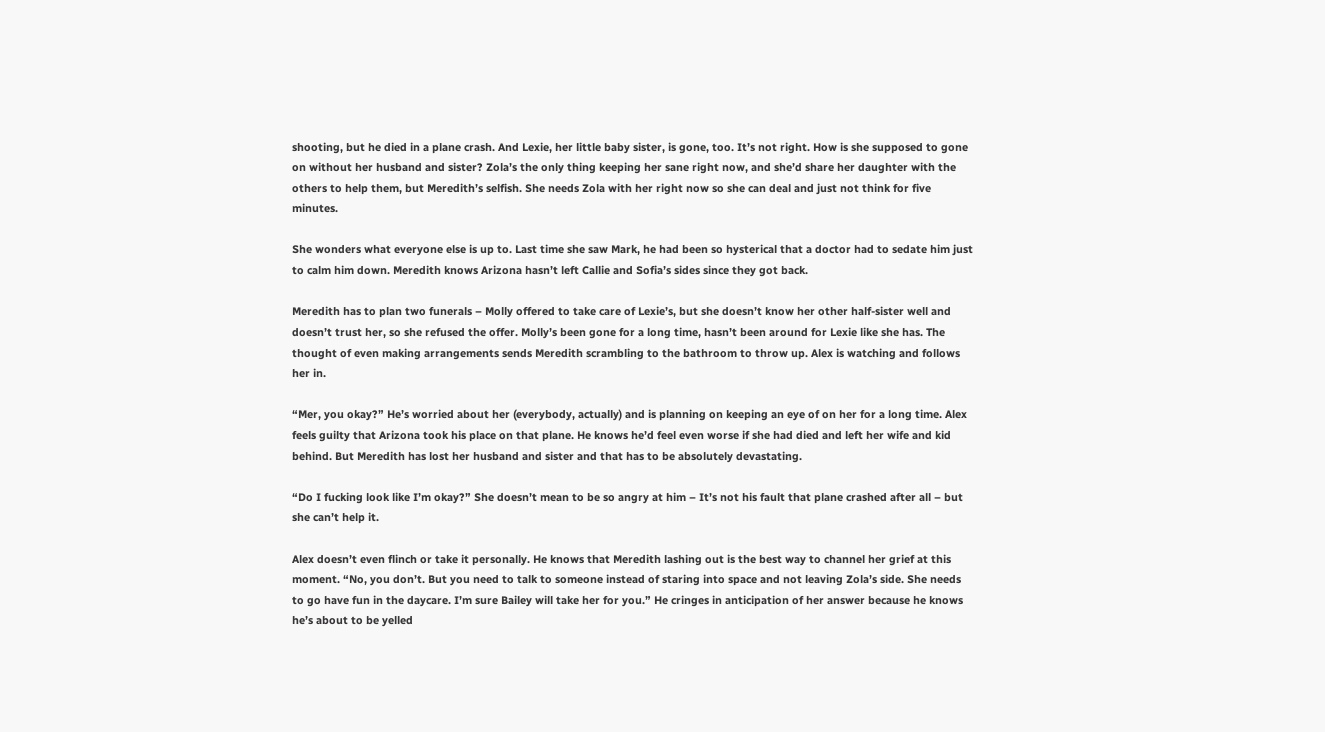shooting, but he died in a plane crash. And Lexie, her little baby sister, is gone, too. It’s not right. How is she supposed to gone on without her husband and sister? Zola’s the only thing keeping her sane right now, and she’d share her daughter with the others to help them, but Meredith’s selfish. She needs Zola with her right now so she can deal and just not think for five minutes.

She wonders what everyone else is up to. Last time she saw Mark, he had been so hysterical that a doctor had to sedate him just to calm him down. Meredith knows Arizona hasn’t left Callie and Sofia’s sides since they got back.

Meredith has to plan two funerals – Molly offered to take care of Lexie’s, but she doesn’t know her other half-sister well and doesn’t trust her, so she refused the offer. Molly’s been gone for a long time, hasn’t been around for Lexie like she has. The thought of even making arrangements sends Meredith scrambling to the bathroom to throw up. Alex is watching and follows her in.

“Mer, you okay?” He’s worried about her (everybody, actually) and is planning on keeping an eye of on her for a long time. Alex feels guilty that Arizona took his place on that plane. He knows he’d feel even worse if she had died and left her wife and kid behind. But Meredith has lost her husband and sister and that has to be absolutely devastating.

“Do I fucking look like I’m okay?” She doesn’t mean to be so angry at him – It’s not his fault that plane crashed after all – but she can’t help it.

Alex doesn’t even flinch or take it personally. He knows that Meredith lashing out is the best way to channel her grief at this moment. “No, you don’t. But you need to talk to someone instead of staring into space and not leaving Zola’s side. She needs to go have fun in the daycare. I’m sure Bailey will take her for you.” He cringes in anticipation of her answer because he knows he’s about to be yelled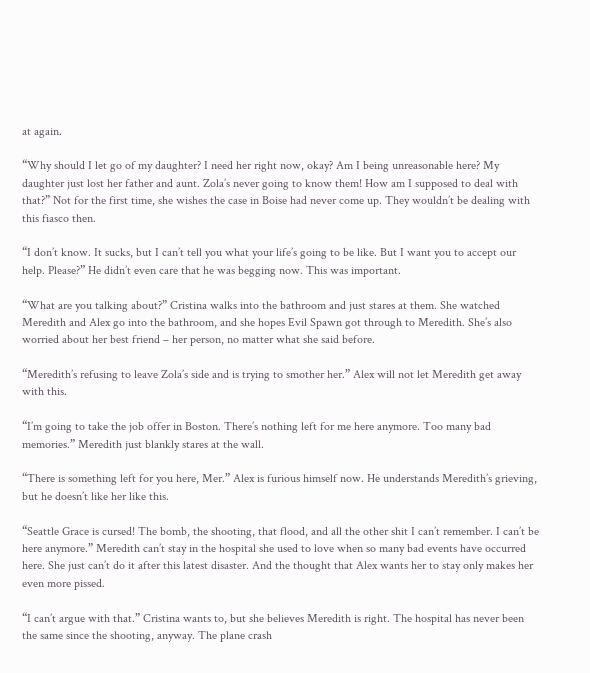at again.

“Why should I let go of my daughter? I need her right now, okay? Am I being unreasonable here? My daughter just lost her father and aunt. Zola’s never going to know them! How am I supposed to deal with that?” Not for the first time, she wishes the case in Boise had never come up. They wouldn’t be dealing with this fiasco then.

“I don’t know. It sucks, but I can’t tell you what your life’s going to be like. But I want you to accept our help. Please?” He didn’t even care that he was begging now. This was important.

“What are you talking about?” Cristina walks into the bathroom and just stares at them. She watched Meredith and Alex go into the bathroom, and she hopes Evil Spawn got through to Meredith. She’s also worried about her best friend – her person, no matter what she said before.

“Meredith’s refusing to leave Zola’s side and is trying to smother her.” Alex will not let Meredith get away with this.

“I’m going to take the job offer in Boston. There’s nothing left for me here anymore. Too many bad memories.” Meredith just blankly stares at the wall.

“There is something left for you here, Mer.” Alex is furious himself now. He understands Meredith’s grieving, but he doesn’t like her like this.

“Seattle Grace is cursed! The bomb, the shooting, that flood, and all the other shit I can’t remember. I can’t be here anymore.” Meredith can’t stay in the hospital she used to love when so many bad events have occurred here. She just can’t do it after this latest disaster. And the thought that Alex wants her to stay only makes her even more pissed.

“I can’t argue with that.” Cristina wants to, but she believes Meredith is right. The hospital has never been the same since the shooting, anyway. The plane crash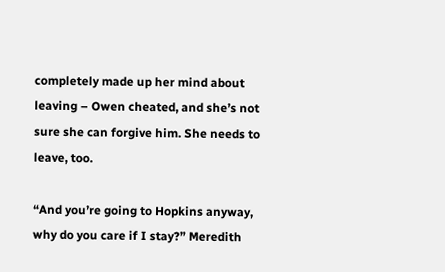completely made up her mind about leaving – Owen cheated, and she’s not sure she can forgive him. She needs to leave, too.

“And you’re going to Hopkins anyway, why do you care if I stay?” Meredith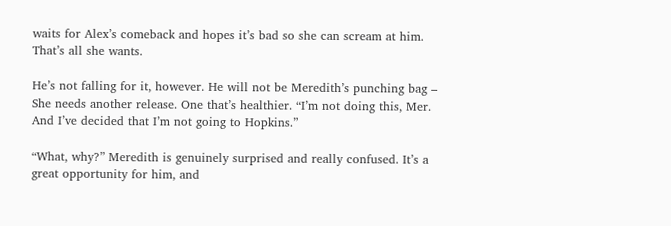waits for Alex’s comeback and hopes it’s bad so she can scream at him. That’s all she wants.

He’s not falling for it, however. He will not be Meredith’s punching bag – She needs another release. One that’s healthier. “I’m not doing this, Mer. And I’ve decided that I’m not going to Hopkins.”

“What, why?” Meredith is genuinely surprised and really confused. It’s a great opportunity for him, and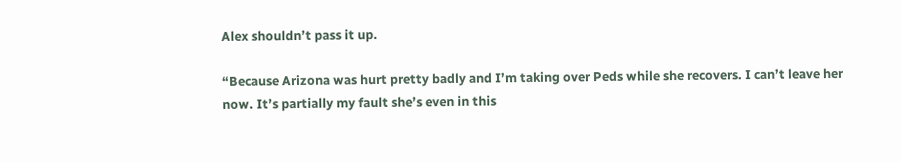Alex shouldn’t pass it up.

“Because Arizona was hurt pretty badly and I’m taking over Peds while she recovers. I can’t leave her now. It’s partially my fault she’s even in this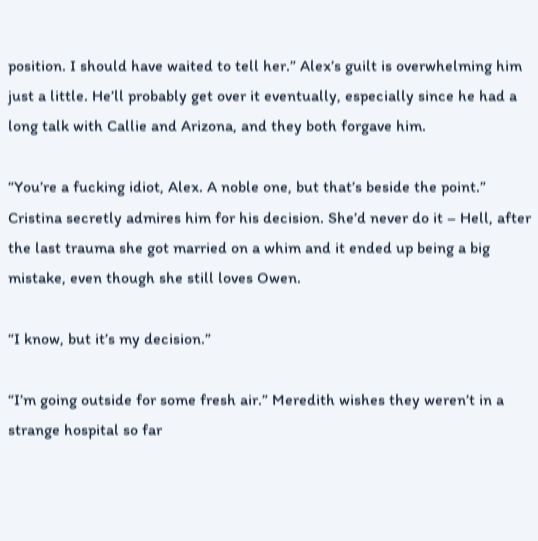position. I should have waited to tell her.” Alex’s guilt is overwhelming him just a little. He’ll probably get over it eventually, especially since he had a long talk with Callie and Arizona, and they both forgave him.

“You’re a fucking idiot, Alex. A noble one, but that’s beside the point.” Cristina secretly admires him for his decision. She’d never do it – Hell, after the last trauma she got married on a whim and it ended up being a big mistake, even though she still loves Owen.

“I know, but it’s my decision.”

“I’m going outside for some fresh air.” Meredith wishes they weren’t in a strange hospital so far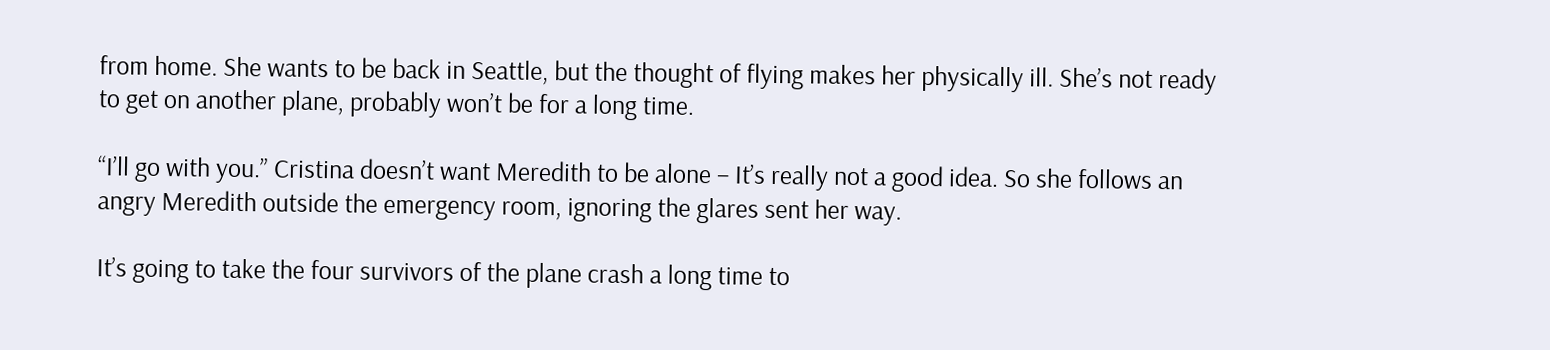from home. She wants to be back in Seattle, but the thought of flying makes her physically ill. She’s not ready to get on another plane, probably won’t be for a long time.

“I’ll go with you.” Cristina doesn’t want Meredith to be alone – It’s really not a good idea. So she follows an angry Meredith outside the emergency room, ignoring the glares sent her way.

It’s going to take the four survivors of the plane crash a long time to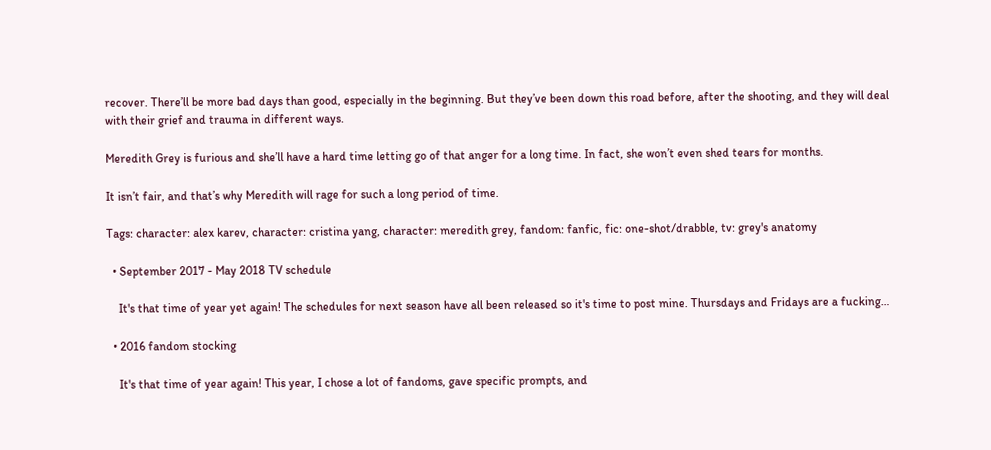recover. There’ll be more bad days than good, especially in the beginning. But they’ve been down this road before, after the shooting, and they will deal with their grief and trauma in different ways.

Meredith Grey is furious and she’ll have a hard time letting go of that anger for a long time. In fact, she won’t even shed tears for months.

It isn’t fair, and that’s why Meredith will rage for such a long period of time.

Tags: character: alex karev, character: cristina yang, character: meredith grey, fandom: fanfic, fic: one-shot/drabble, tv: grey's anatomy

  • September 2017 - May 2018 TV schedule

    It's that time of year yet again! The schedules for next season have all been released so it's time to post mine. Thursdays and Fridays are a fucking…

  • 2016 fandom stocking

    It's that time of year again! This year, I chose a lot of fandoms, gave specific prompts, and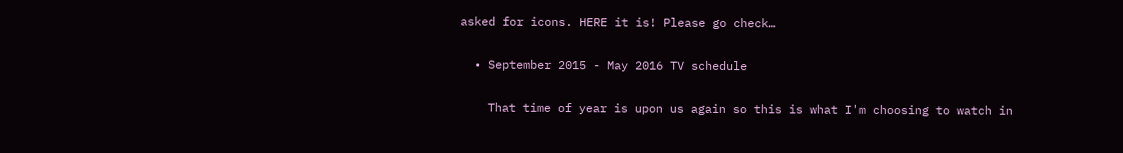asked for icons. HERE it is! Please go check…

  • September 2015 - May 2016 TV schedule

    That time of year is upon us again so this is what I'm choosing to watch in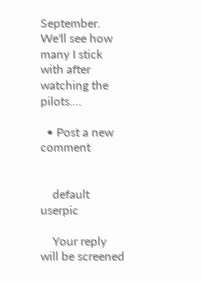September. We'll see how many I stick with after watching the pilots.…

  • Post a new comment


    default userpic

    Your reply will be screened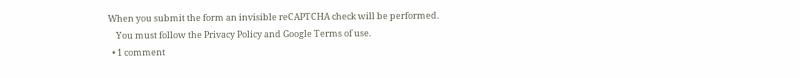When you submit the form an invisible reCAPTCHA check will be performed.
    You must follow the Privacy Policy and Google Terms of use.
  • 1 comment